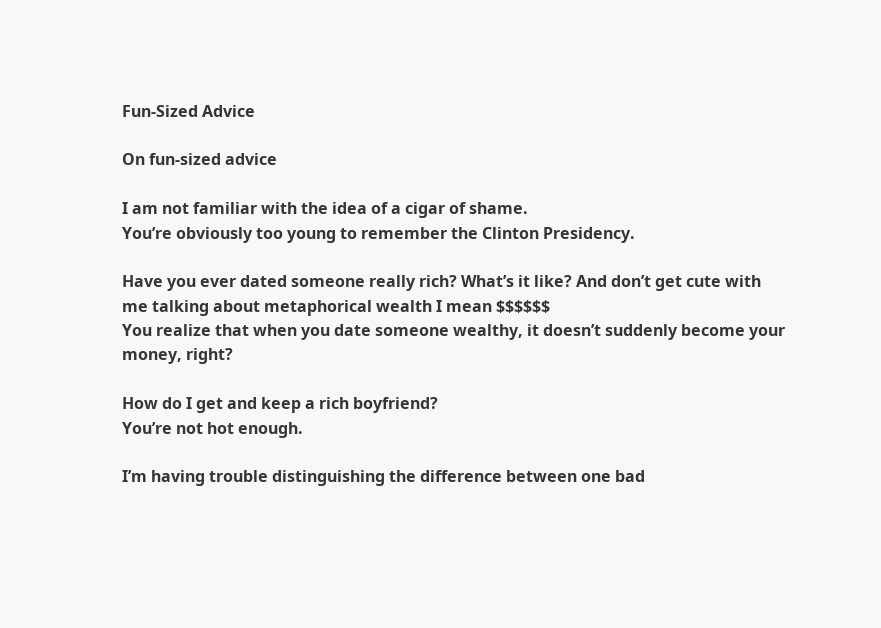Fun-Sized Advice

On fun-sized advice

I am not familiar with the idea of a cigar of shame.
You’re obviously too young to remember the Clinton Presidency.

Have you ever dated someone really rich? What’s it like? And don’t get cute with me talking about metaphorical wealth I mean $$$$$$
You realize that when you date someone wealthy, it doesn’t suddenly become your money, right?

How do I get and keep a rich boyfriend?
You’re not hot enough.

I’m having trouble distinguishing the difference between one bad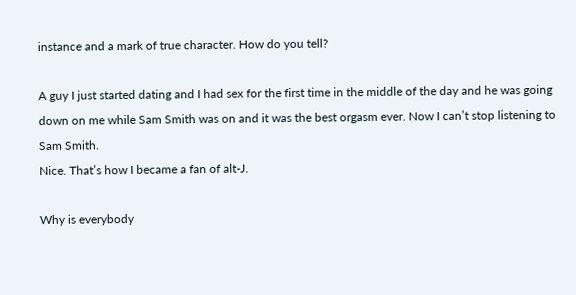instance and a mark of true character. How do you tell?

A guy I just started dating and I had sex for the first time in the middle of the day and he was going down on me while Sam Smith was on and it was the best orgasm ever. Now I can’t stop listening to Sam Smith.
Nice. That’s how I became a fan of alt-J.

Why is everybody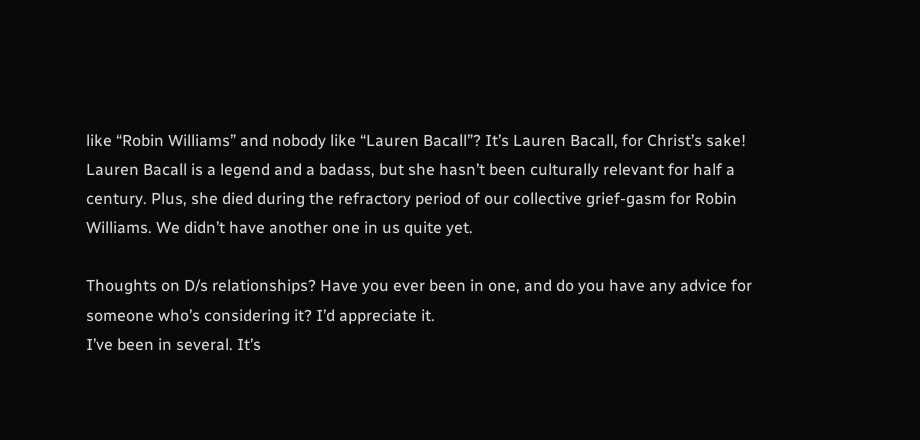like “Robin Williams” and nobody like “Lauren Bacall”? It’s Lauren Bacall, for Christ’s sake!
Lauren Bacall is a legend and a badass, but she hasn’t been culturally relevant for half a century. Plus, she died during the refractory period of our collective grief-gasm for Robin Williams. We didn’t have another one in us quite yet.

Thoughts on D/s relationships? Have you ever been in one, and do you have any advice for someone who’s considering it? I’d appreciate it.
I’ve been in several. It’s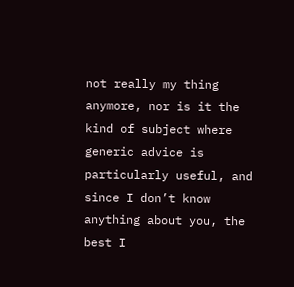not really my thing anymore, nor is it the kind of subject where generic advice is particularly useful, and since I don’t know anything about you, the best I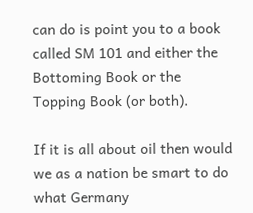can do is point you to a book called SM 101 and either the Bottoming Book or the Topping Book (or both).

If it is all about oil then would we as a nation be smart to do what Germany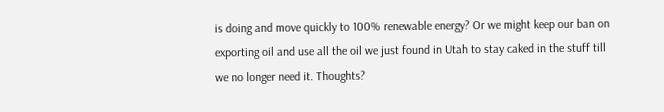is doing and move quickly to 100% renewable energy? Or we might keep our ban on exporting oil and use all the oil we just found in Utah to stay caked in the stuff till we no longer need it. Thoughts?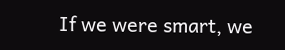If we were smart, we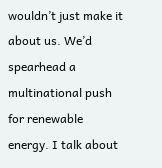wouldn’t just make it about us. We’d spearhead a multinational push for renewable energy. I talk about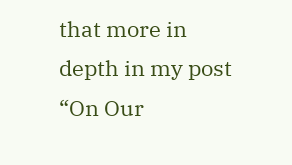that more in depth in my post “On Our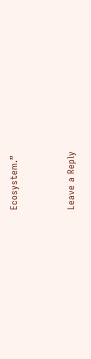Ecosystem.”


Leave a Reply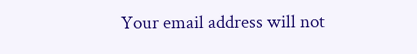Your email address will not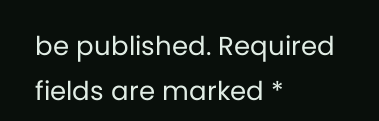be published. Required fields are marked *